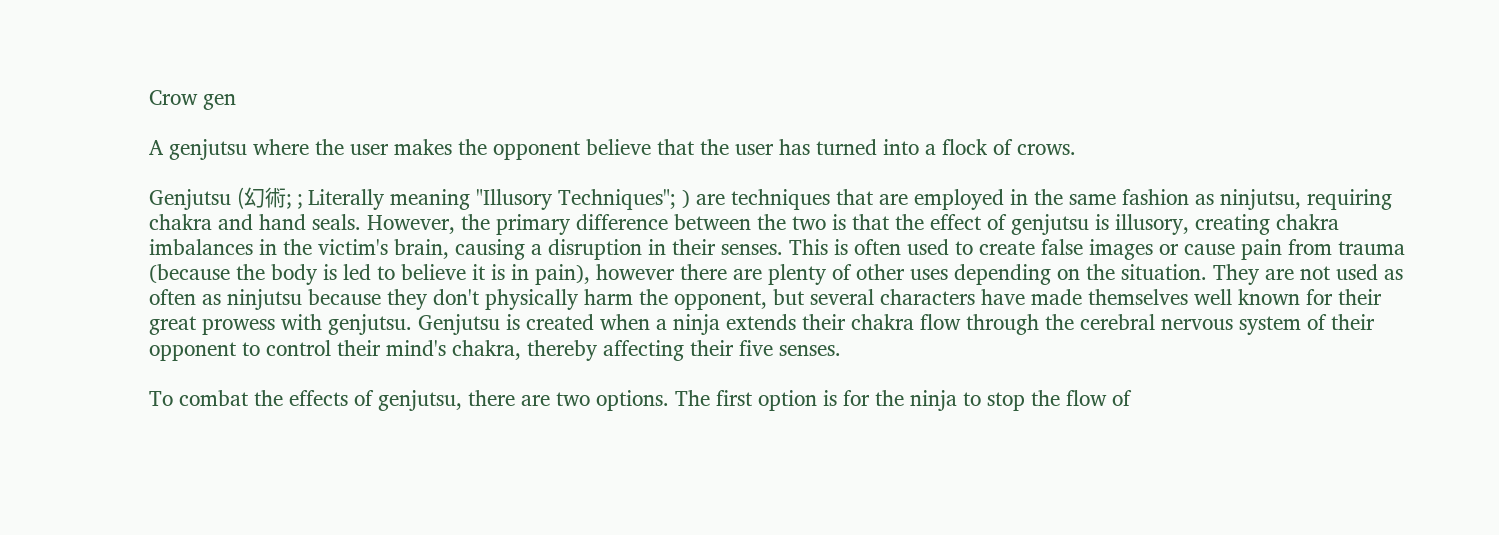Crow gen

A genjutsu where the user makes the opponent believe that the user has turned into a flock of crows.

Genjutsu (幻術; ; Literally meaning "Illusory Techniques"; ) are techniques that are employed in the same fashion as ninjutsu, requiring chakra and hand seals. However, the primary difference between the two is that the effect of genjutsu is illusory, creating chakra imbalances in the victim's brain, causing a disruption in their senses. This is often used to create false images or cause pain from trauma (because the body is led to believe it is in pain), however there are plenty of other uses depending on the situation. They are not used as often as ninjutsu because they don't physically harm the opponent, but several characters have made themselves well known for their great prowess with genjutsu. Genjutsu is created when a ninja extends their chakra flow through the cerebral nervous system of their opponent to control their mind's chakra, thereby affecting their five senses.

To combat the effects of genjutsu, there are two options. The first option is for the ninja to stop the flow of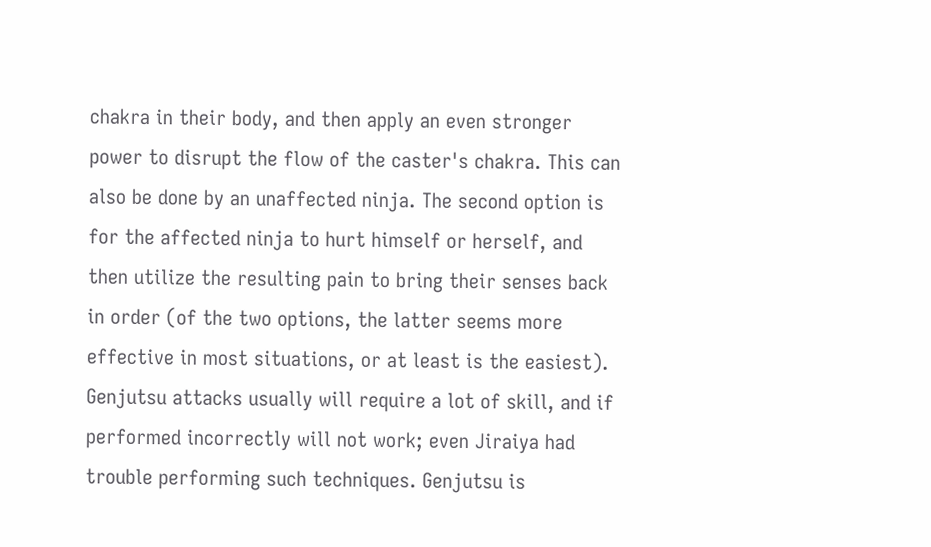chakra in their body, and then apply an even stronger power to disrupt the flow of the caster's chakra. This can also be done by an unaffected ninja. The second option is for the affected ninja to hurt himself or herself, and then utilize the resulting pain to bring their senses back in order (of the two options, the latter seems more effective in most situations, or at least is the easiest). Genjutsu attacks usually will require a lot of skill, and if performed incorrectly will not work; even Jiraiya had trouble performing such techniques. Genjutsu is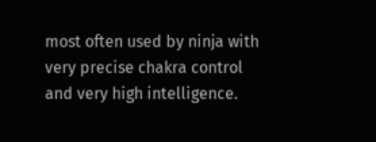most often used by ninja with very precise chakra control and very high intelligence.